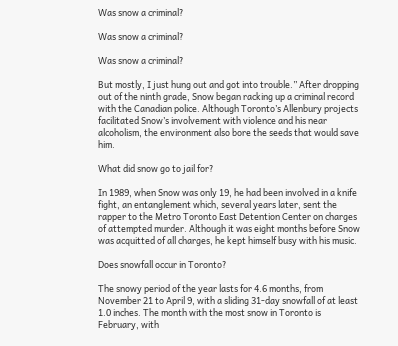Was snow a criminal?

Was snow a criminal?

Was snow a criminal?

But mostly, I just hung out and got into trouble.” After dropping out of the ninth grade, Snow began racking up a criminal record with the Canadian police. Although Toronto’s Allenbury projects facilitated Snow’s involvement with violence and his near alcoholism, the environment also bore the seeds that would save him.

What did snow go to jail for?

In 1989, when Snow was only 19, he had been involved in a knife fight, an entanglement which, several years later, sent the rapper to the Metro Toronto East Detention Center on charges of attempted murder. Although it was eight months before Snow was acquitted of all charges, he kept himself busy with his music.

Does snowfall occur in Toronto?

The snowy period of the year lasts for 4.6 months, from November 21 to April 9, with a sliding 31-day snowfall of at least 1.0 inches. The month with the most snow in Toronto is February, with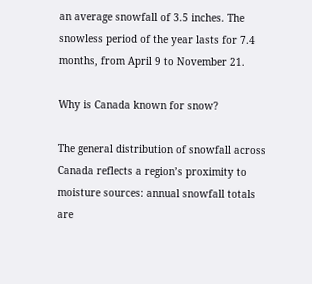an average snowfall of 3.5 inches. The snowless period of the year lasts for 7.4 months, from April 9 to November 21.

Why is Canada known for snow?

The general distribution of snowfall across Canada reflects a region’s proximity to moisture sources: annual snowfall totals are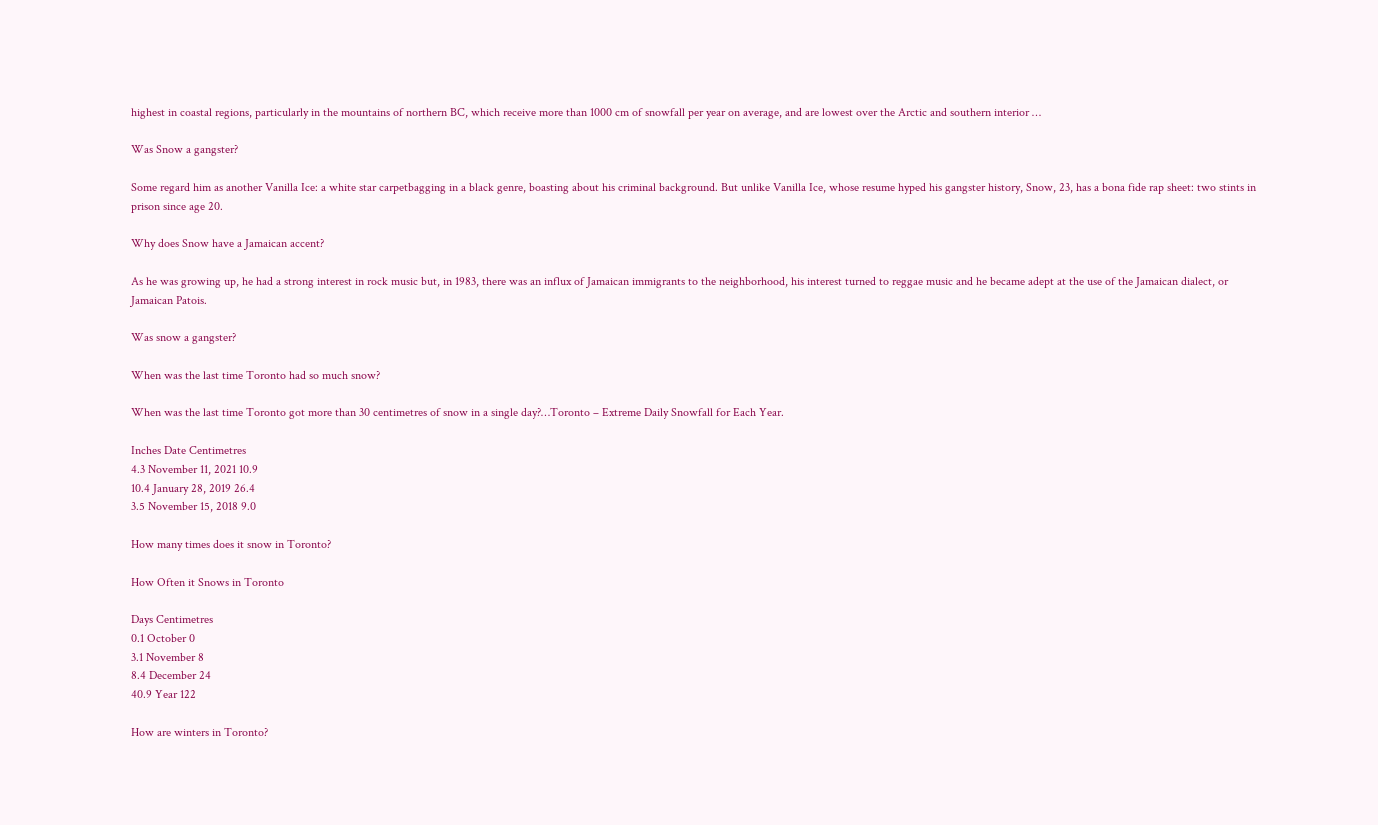highest in coastal regions, particularly in the mountains of northern BC, which receive more than 1000 cm of snowfall per year on average, and are lowest over the Arctic and southern interior …

Was Snow a gangster?

Some regard him as another Vanilla Ice: a white star carpetbagging in a black genre, boasting about his criminal background. But unlike Vanilla Ice, whose resume hyped his gangster history, Snow, 23, has a bona fide rap sheet: two stints in prison since age 20.

Why does Snow have a Jamaican accent?

As he was growing up, he had a strong interest in rock music but, in 1983, there was an influx of Jamaican immigrants to the neighborhood, his interest turned to reggae music and he became adept at the use of the Jamaican dialect, or Jamaican Patois.

Was snow a gangster?

When was the last time Toronto had so much snow?

When was the last time Toronto got more than 30 centimetres of snow in a single day?…Toronto – Extreme Daily Snowfall for Each Year.

Inches Date Centimetres
4.3 November 11, 2021 10.9
10.4 January 28, 2019 26.4
3.5 November 15, 2018 9.0

How many times does it snow in Toronto?

How Often it Snows in Toronto

Days Centimetres
0.1 October 0
3.1 November 8
8.4 December 24
40.9 Year 122

How are winters in Toronto?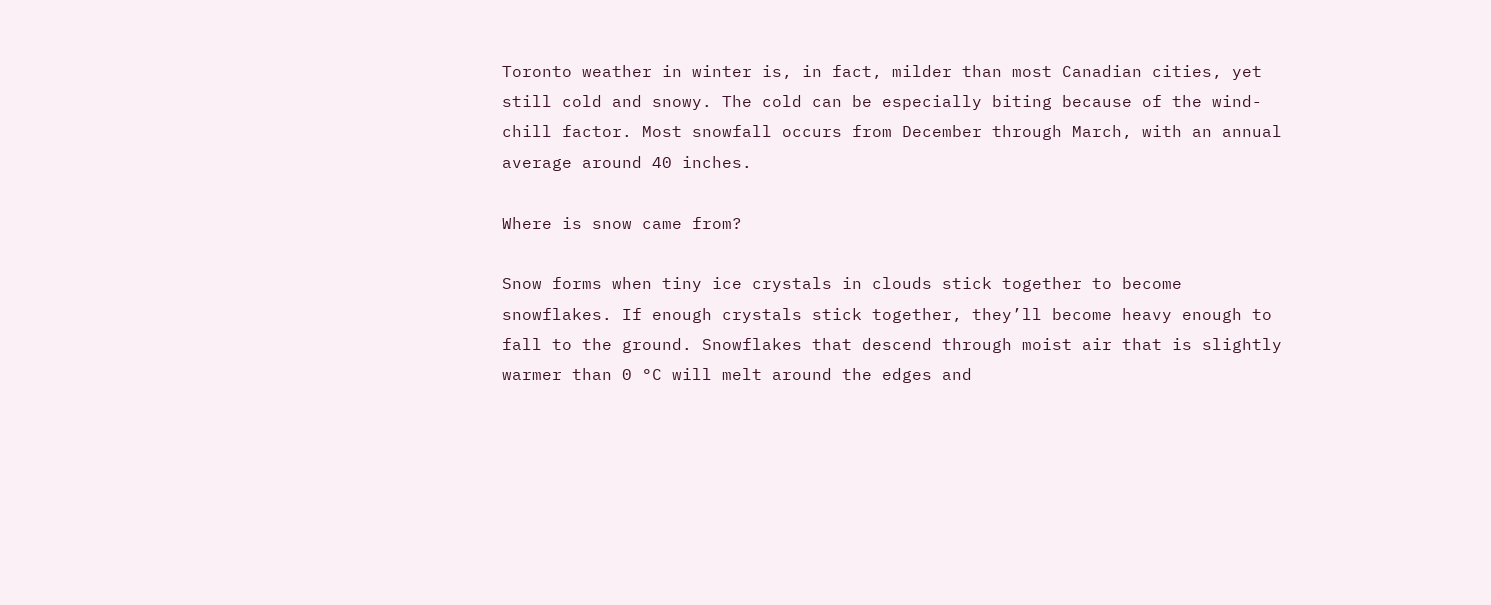Toronto weather in winter is, in fact, milder than most Canadian cities, yet still cold and snowy. The cold can be especially biting because of the wind-chill factor. Most snowfall occurs from December through March, with an annual average around 40 inches.

Where is snow came from?

Snow forms when tiny ice crystals in clouds stick together to become snowflakes. If enough crystals stick together, they’ll become heavy enough to fall to the ground. Snowflakes that descend through moist air that is slightly warmer than 0 °C will melt around the edges and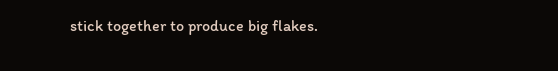stick together to produce big flakes.